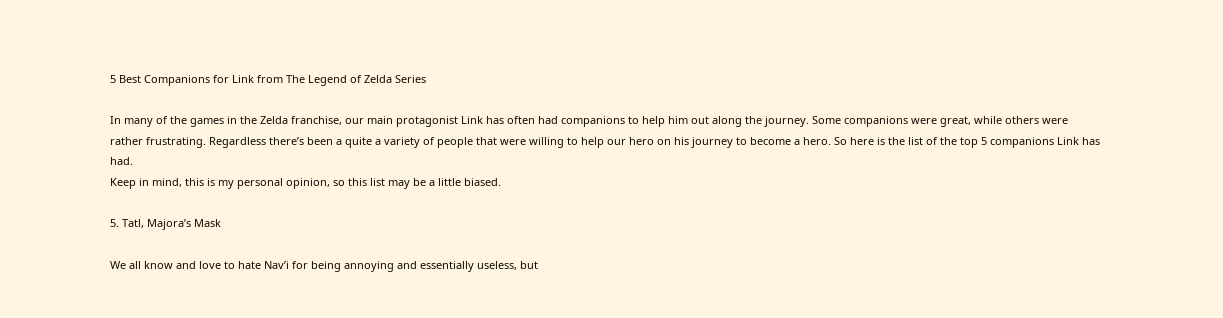5 Best Companions for Link from The Legend of Zelda Series

In many of the games in the Zelda franchise, our main protagonist Link has often had companions to help him out along the journey. Some companions were great, while others were rather frustrating. Regardless there’s been a quite a variety of people that were willing to help our hero on his journey to become a hero. So here is the list of the top 5 companions Link has had.
Keep in mind, this is my personal opinion, so this list may be a little biased.

5. Tatl, Majora’s Mask

We all know and love to hate Nav’i for being annoying and essentially useless, but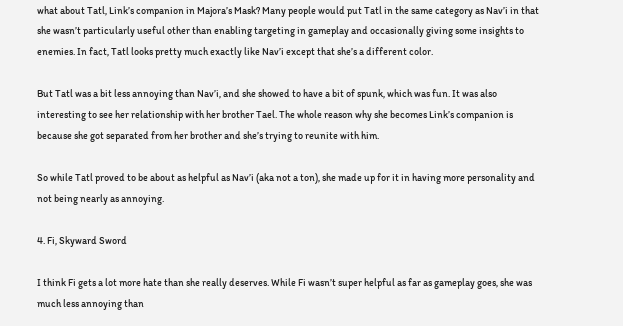what about Tatl, Link’s companion in Majora’s Mask? Many people would put Tatl in the same category as Nav’i in that she wasn’t particularly useful other than enabling targeting in gameplay and occasionally giving some insights to enemies. In fact, Tatl looks pretty much exactly like Nav’i except that she’s a different color.

But Tatl was a bit less annoying than Nav’i, and she showed to have a bit of spunk, which was fun. It was also interesting to see her relationship with her brother Tael. The whole reason why she becomes Link’s companion is because she got separated from her brother and she’s trying to reunite with him.

So while Tatl proved to be about as helpful as Nav’i (aka not a ton), she made up for it in having more personality and not being nearly as annoying.

4. Fi, Skyward Sword

I think Fi gets a lot more hate than she really deserves. While Fi wasn’t super helpful as far as gameplay goes, she was much less annoying than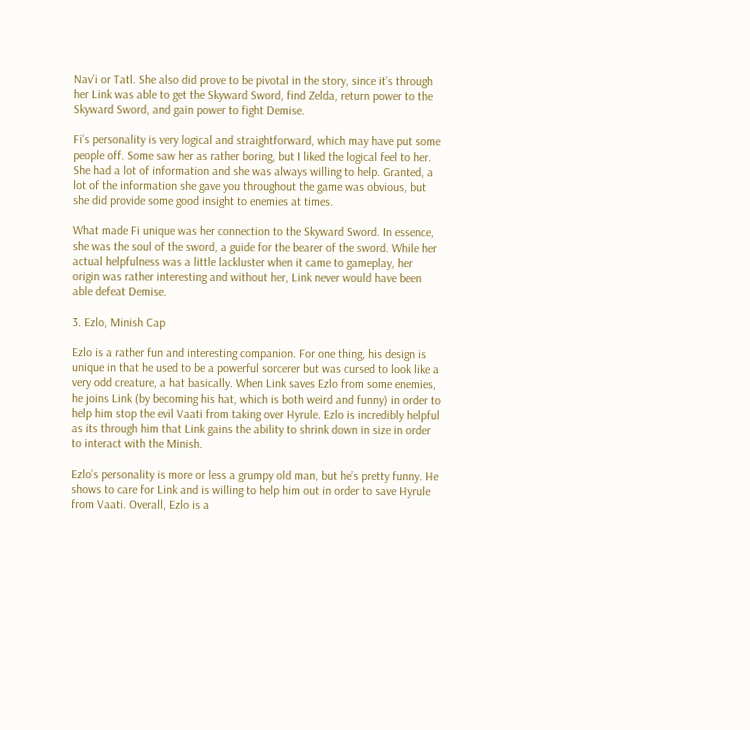Nav’i or Tatl. She also did prove to be pivotal in the story, since it’s through her Link was able to get the Skyward Sword, find Zelda, return power to the Skyward Sword, and gain power to fight Demise.

Fi’s personality is very logical and straightforward, which may have put some people off. Some saw her as rather boring, but I liked the logical feel to her. She had a lot of information and she was always willing to help. Granted, a lot of the information she gave you throughout the game was obvious, but she did provide some good insight to enemies at times.

What made Fi unique was her connection to the Skyward Sword. In essence, she was the soul of the sword, a guide for the bearer of the sword. While her actual helpfulness was a little lackluster when it came to gameplay, her origin was rather interesting and without her, Link never would have been able defeat Demise.

3. Ezlo, Minish Cap

Ezlo is a rather fun and interesting companion. For one thing, his design is unique in that he used to be a powerful sorcerer but was cursed to look like a very odd creature, a hat basically. When Link saves Ezlo from some enemies, he joins Link (by becoming his hat, which is both weird and funny) in order to help him stop the evil Vaati from taking over Hyrule. Ezlo is incredibly helpful as its through him that Link gains the ability to shrink down in size in order to interact with the Minish.

Ezlo’s personality is more or less a grumpy old man, but he’s pretty funny. He shows to care for Link and is willing to help him out in order to save Hyrule from Vaati. Overall, Ezlo is a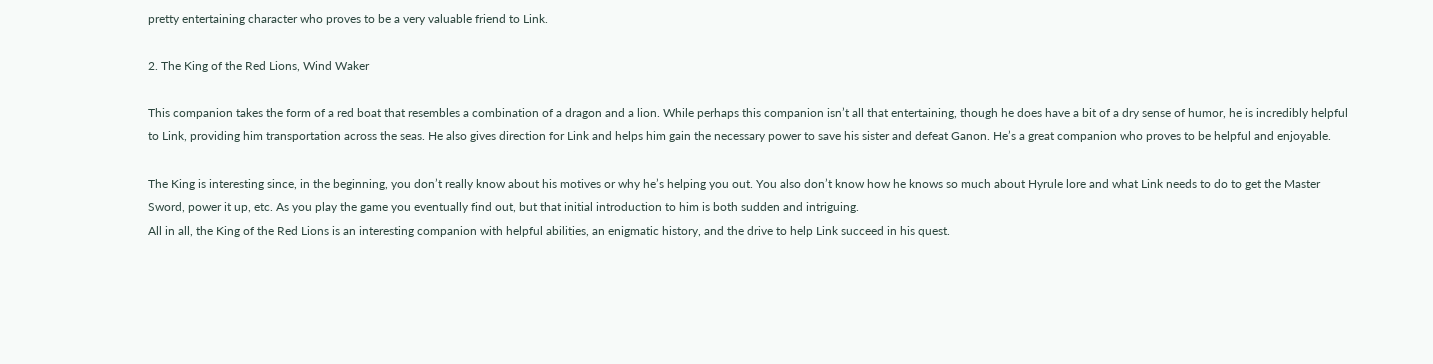pretty entertaining character who proves to be a very valuable friend to Link.

2. The King of the Red Lions, Wind Waker

This companion takes the form of a red boat that resembles a combination of a dragon and a lion. While perhaps this companion isn’t all that entertaining, though he does have a bit of a dry sense of humor, he is incredibly helpful to Link, providing him transportation across the seas. He also gives direction for Link and helps him gain the necessary power to save his sister and defeat Ganon. He’s a great companion who proves to be helpful and enjoyable.

The King is interesting since, in the beginning, you don’t really know about his motives or why he’s helping you out. You also don’t know how he knows so much about Hyrule lore and what Link needs to do to get the Master Sword, power it up, etc. As you play the game you eventually find out, but that initial introduction to him is both sudden and intriguing.
All in all, the King of the Red Lions is an interesting companion with helpful abilities, an enigmatic history, and the drive to help Link succeed in his quest.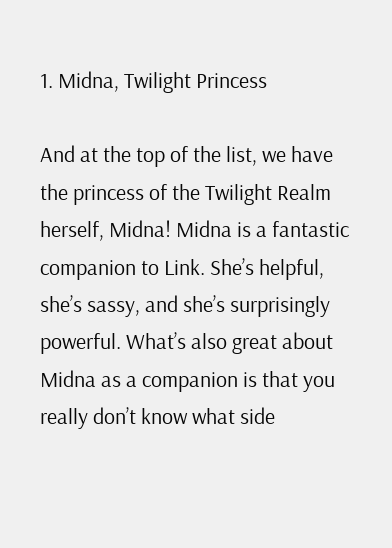1. Midna, Twilight Princess

And at the top of the list, we have the princess of the Twilight Realm herself, Midna! Midna is a fantastic companion to Link. She’s helpful, she’s sassy, and she’s surprisingly powerful. What’s also great about Midna as a companion is that you really don’t know what side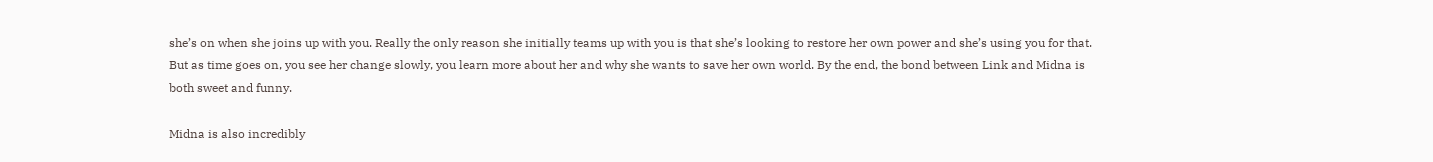she’s on when she joins up with you. Really the only reason she initially teams up with you is that she’s looking to restore her own power and she’s using you for that. But as time goes on, you see her change slowly, you learn more about her and why she wants to save her own world. By the end, the bond between Link and Midna is both sweet and funny.

Midna is also incredibly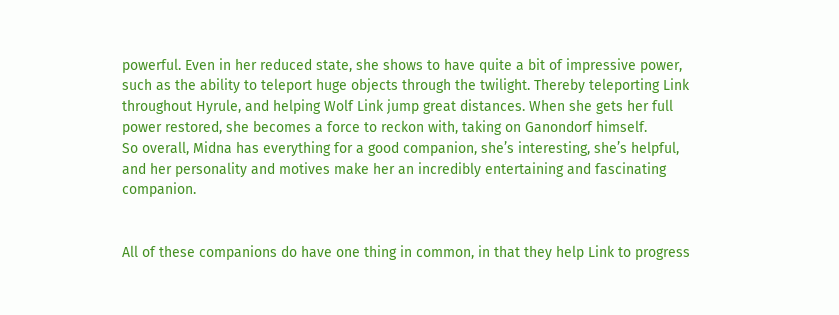powerful. Even in her reduced state, she shows to have quite a bit of impressive power, such as the ability to teleport huge objects through the twilight. Thereby teleporting Link throughout Hyrule, and helping Wolf Link jump great distances. When she gets her full power restored, she becomes a force to reckon with, taking on Ganondorf himself.
So overall, Midna has everything for a good companion, she’s interesting, she’s helpful, and her personality and motives make her an incredibly entertaining and fascinating companion.


All of these companions do have one thing in common, in that they help Link to progress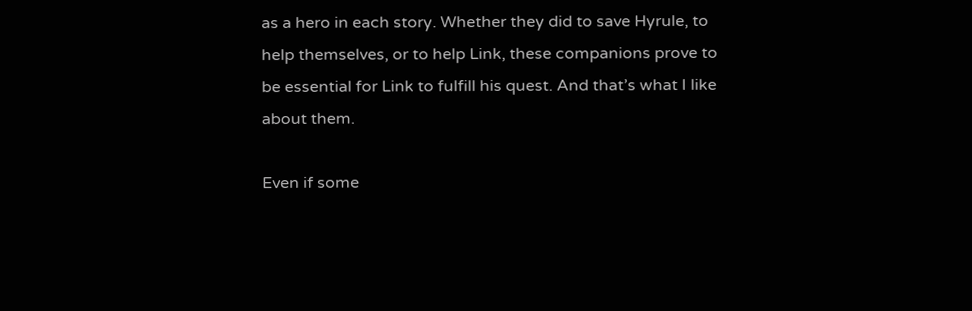as a hero in each story. Whether they did to save Hyrule, to help themselves, or to help Link, these companions prove to be essential for Link to fulfill his quest. And that’s what I like about them.

Even if some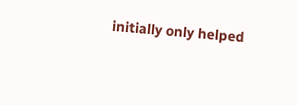initially only helped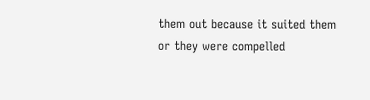them out because it suited them or they were compelled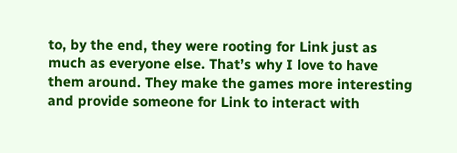to, by the end, they were rooting for Link just as much as everyone else. That’s why I love to have them around. They make the games more interesting and provide someone for Link to interact with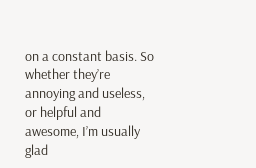on a constant basis. So whether they’re annoying and useless, or helpful and awesome, I’m usually glad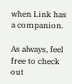when Link has a companion.

As always, feel free to check out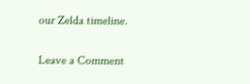our Zelda timeline.

Leave a Comment